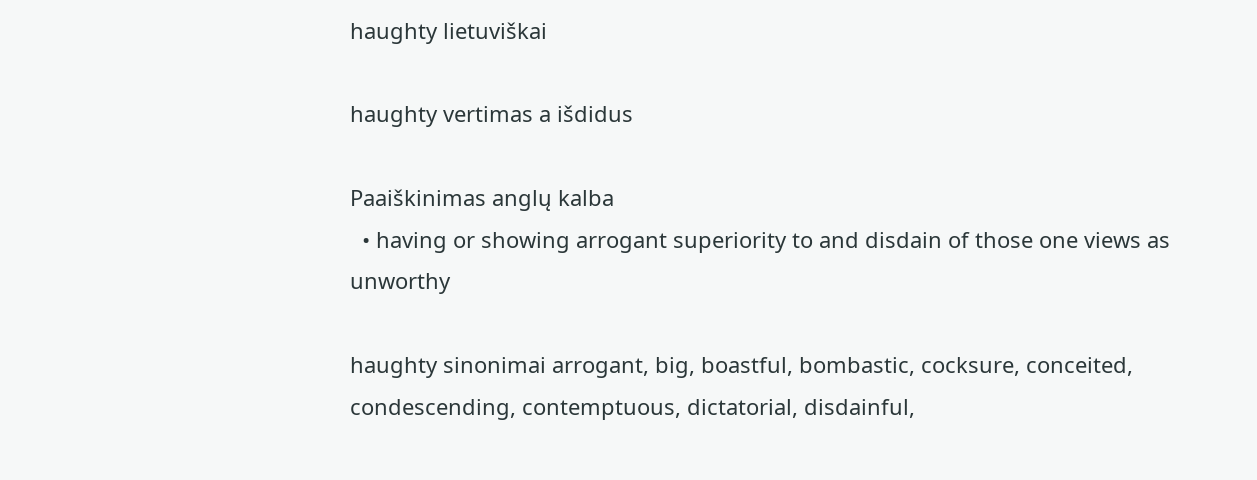haughty lietuviškai

haughty vertimas a išdidus

Paaiškinimas anglų kalba
  • having or showing arrogant superiority to and disdain of those one views as unworthy

haughty sinonimai arrogant, big, boastful, bombastic, cocksure, conceited, condescending, contemptuous, dictatorial, disdainful,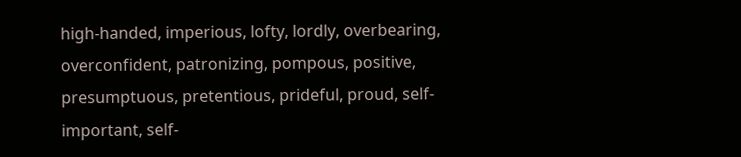high-handed, imperious, lofty, lordly, overbearing, overconfident, patronizing, pompous, positive, presumptuous, pretentious, prideful, proud, self-important, self-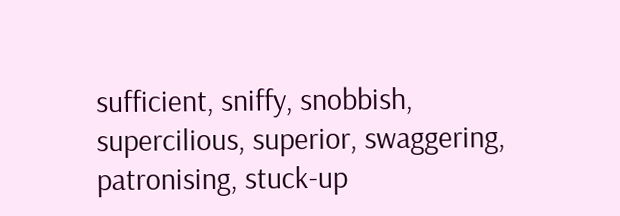sufficient, sniffy, snobbish, supercilious, superior, swaggering, patronising, stuck-up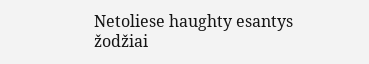Netoliese haughty esantys žodžiai